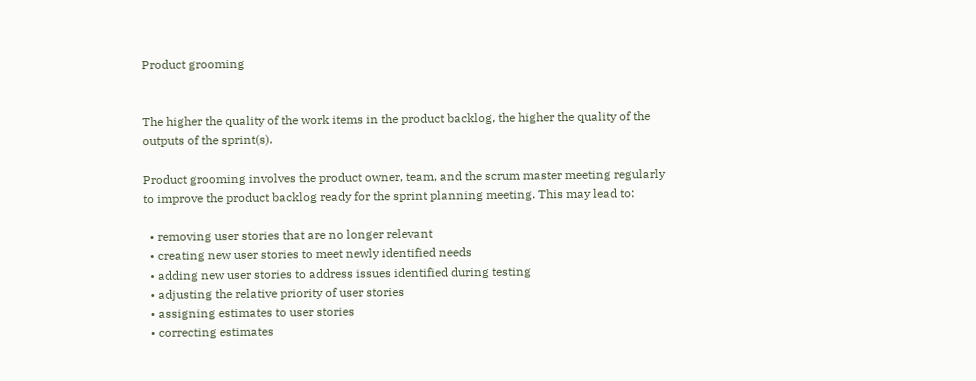Product grooming


The higher the quality of the work items in the product backlog, the higher the quality of the outputs of the sprint(s).

Product grooming involves the product owner, team, and the scrum master meeting regularly to improve the product backlog ready for the sprint planning meeting. This may lead to:

  • removing user stories that are no longer relevant
  • creating new user stories to meet newly identified needs
  • adding new user stories to address issues identified during testing
  • adjusting the relative priority of user stories
  • assigning estimates to user stories
  • correcting estimates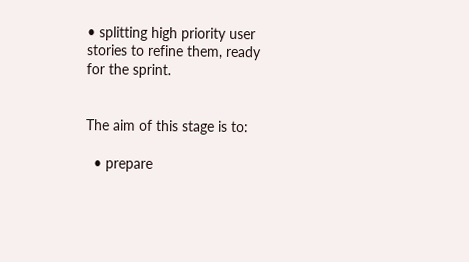• splitting high priority user stories to refine them, ready for the sprint.


The aim of this stage is to:

  • prepare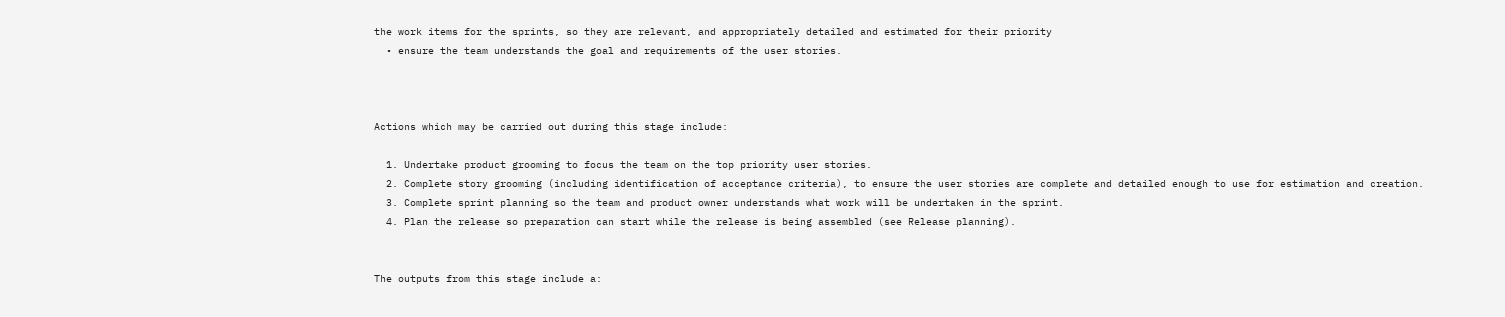the work items for the sprints, so they are relevant, and appropriately detailed and estimated for their priority
  • ensure the team understands the goal and requirements of the user stories.



Actions which may be carried out during this stage include:

  1. Undertake product grooming to focus the team on the top priority user stories.
  2. Complete story grooming (including identification of acceptance criteria), to ensure the user stories are complete and detailed enough to use for estimation and creation.
  3. Complete sprint planning so the team and product owner understands what work will be undertaken in the sprint.
  4. Plan the release so preparation can start while the release is being assembled (see Release planning).


The outputs from this stage include a: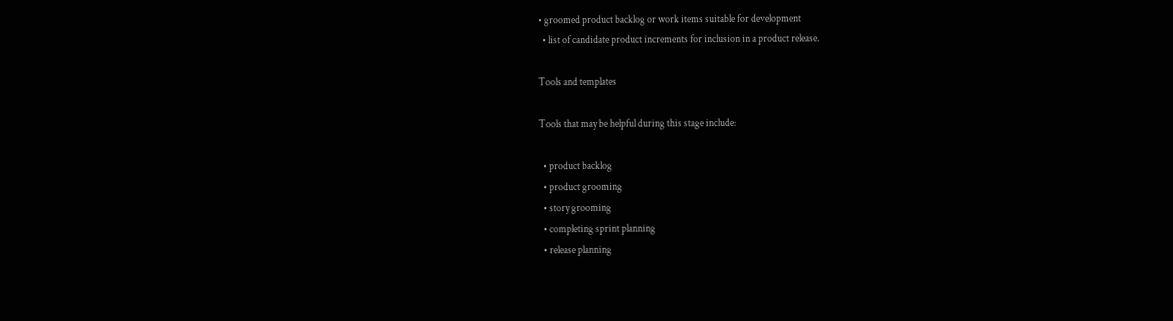• groomed product backlog or work items suitable for development
  • list of candidate product increments for inclusion in a product release.

Tools and templates

Tools that may be helpful during this stage include:

  • product backlog
  • product grooming
  • story grooming
  • completing sprint planning
  • release planning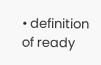• definition of ready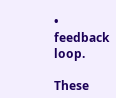• feedback loop.

These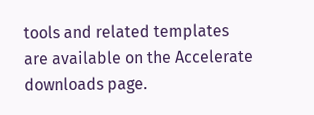tools and related templates are available on the Accelerate downloads page.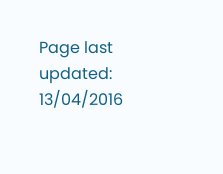Page last updated: 13/04/2016